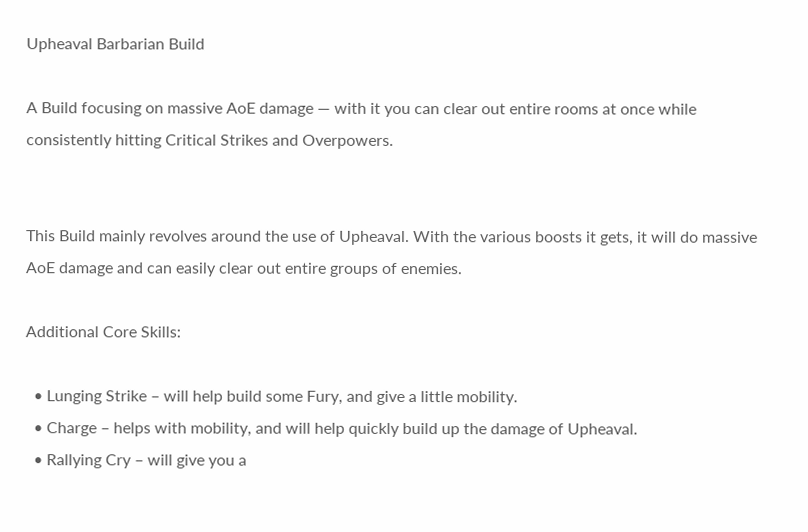Upheaval Barbarian Build

A Build focusing on massive AoE damage — with it you can clear out entire rooms at once while consistently hitting Critical Strikes and Overpowers.


This Build mainly revolves around the use of Upheaval. With the various boosts it gets, it will do massive AoE damage and can easily clear out entire groups of enemies.

Additional Core Skills:

  • Lunging Strike – will help build some Fury, and give a little mobility.
  • Charge – helps with mobility, and will help quickly build up the damage of Upheaval.
  • Rallying Cry – will give you a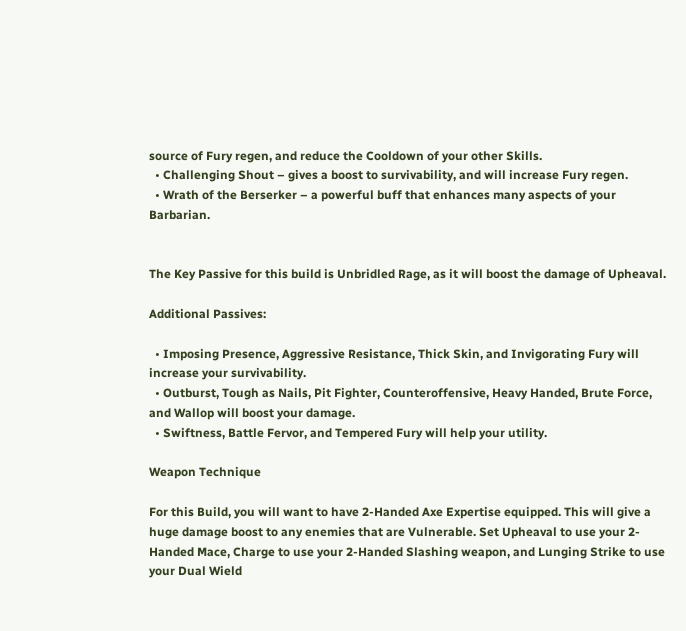source of Fury regen, and reduce the Cooldown of your other Skills.
  • Challenging Shout – gives a boost to survivability, and will increase Fury regen.
  • Wrath of the Berserker – a powerful buff that enhances many aspects of your Barbarian.


The Key Passive for this build is Unbridled Rage, as it will boost the damage of Upheaval.

Additional Passives:

  • Imposing Presence, Aggressive Resistance, Thick Skin, and Invigorating Fury will increase your survivability.
  • Outburst, Tough as Nails, Pit Fighter, Counteroffensive, Heavy Handed, Brute Force, and Wallop will boost your damage.
  • Swiftness, Battle Fervor, and Tempered Fury will help your utility.

Weapon Technique

For this Build, you will want to have 2-Handed Axe Expertise equipped. This will give a huge damage boost to any enemies that are Vulnerable. Set Upheaval to use your 2-Handed Mace, Charge to use your 2-Handed Slashing weapon, and Lunging Strike to use your Dual Wield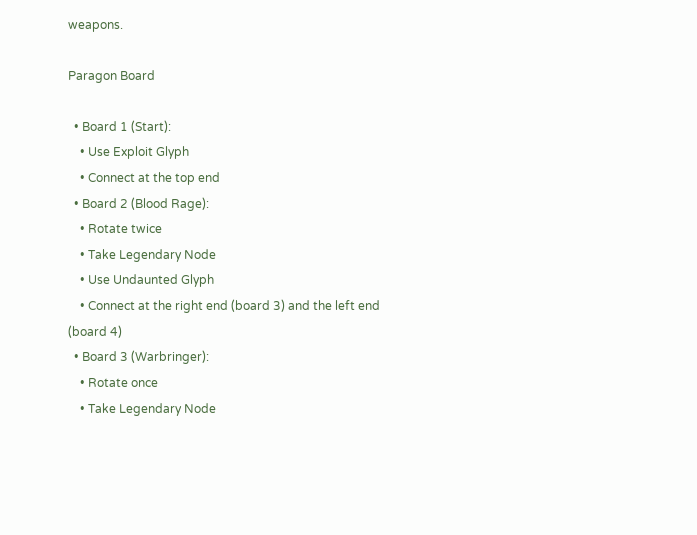weapons.

Paragon Board

  • Board 1 (Start):
    • Use Exploit Glyph
    • Connect at the top end
  • Board 2 (Blood Rage):
    • Rotate twice
    • Take Legendary Node
    • Use Undaunted Glyph
    • Connect at the right end (board 3) and the left end (board 4)
  • Board 3 (Warbringer):
    • Rotate once
    • Take Legendary Node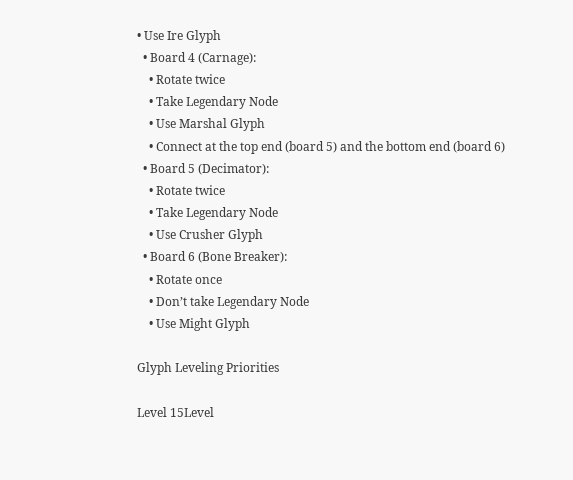• Use Ire Glyph
  • Board 4 (Carnage):
    • Rotate twice
    • Take Legendary Node
    • Use Marshal Glyph
    • Connect at the top end (board 5) and the bottom end (board 6)
  • Board 5 (Decimator):
    • Rotate twice
    • Take Legendary Node
    • Use Crusher Glyph
  • Board 6 (Bone Breaker):
    • Rotate once
    • Don’t take Legendary Node
    • Use Might Glyph

Glyph Leveling Priorities

Level 15Level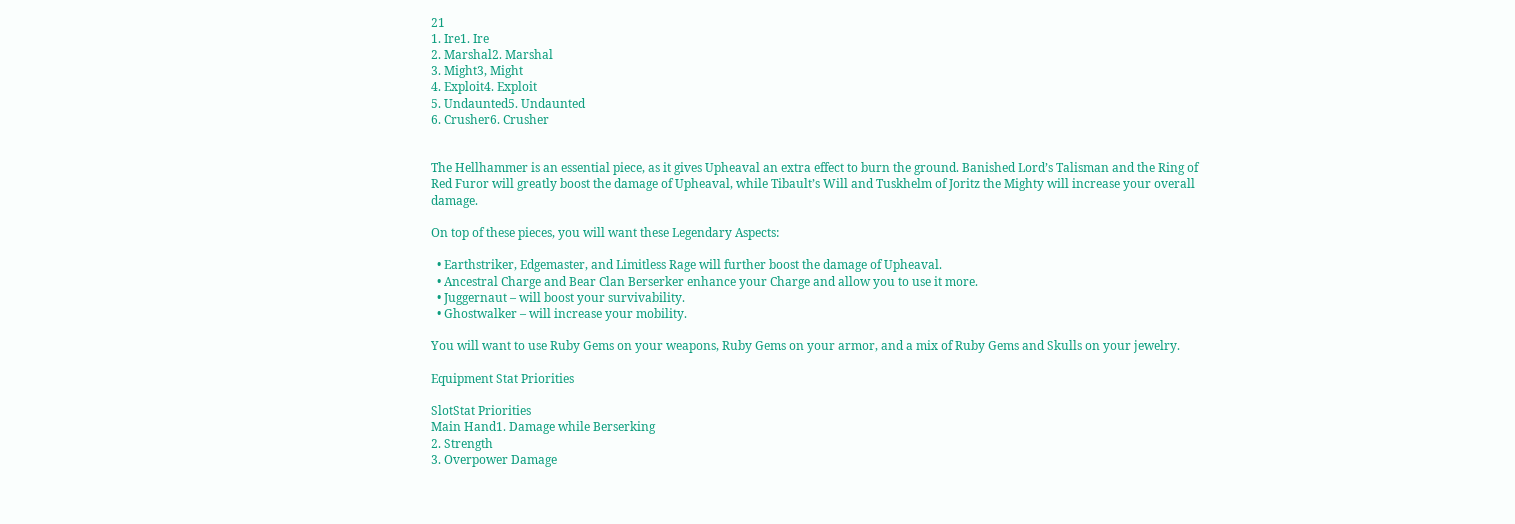21
1. Ire1. Ire
2. Marshal2. Marshal
3. Might3, Might
4. Exploit4. Exploit
5. Undaunted5. Undaunted
6. Crusher6. Crusher


The Hellhammer is an essential piece, as it gives Upheaval an extra effect to burn the ground. Banished Lord’s Talisman and the Ring of Red Furor will greatly boost the damage of Upheaval, while Tibault’s Will and Tuskhelm of Joritz the Mighty will increase your overall damage.

On top of these pieces, you will want these Legendary Aspects:

  • Earthstriker, Edgemaster, and Limitless Rage will further boost the damage of Upheaval.
  • Ancestral Charge and Bear Clan Berserker enhance your Charge and allow you to use it more.
  • Juggernaut – will boost your survivability.
  • Ghostwalker – will increase your mobility.

You will want to use Ruby Gems on your weapons, Ruby Gems on your armor, and a mix of Ruby Gems and Skulls on your jewelry.

Equipment Stat Priorities

SlotStat Priorities
Main Hand1. Damage while Berserking
2. Strength
3. Overpower Damage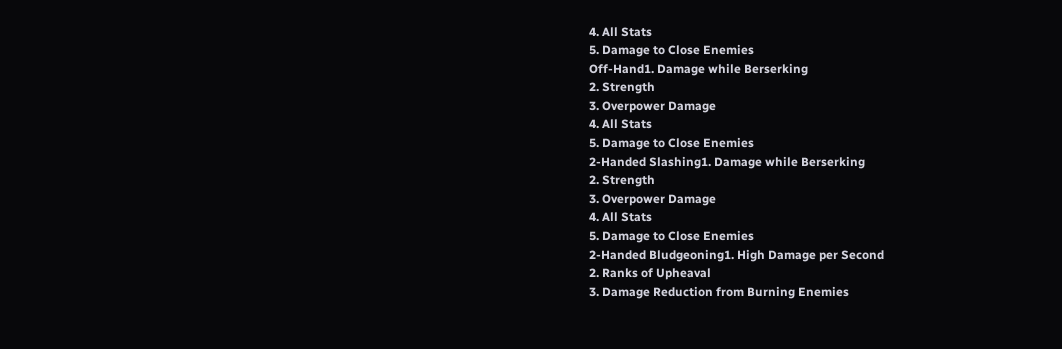4. All Stats
5. Damage to Close Enemies
Off-Hand1. Damage while Berserking
2. Strength
3. Overpower Damage
4. All Stats
5. Damage to Close Enemies
2-Handed Slashing1. Damage while Berserking
2. Strength
3. Overpower Damage
4. All Stats
5. Damage to Close Enemies
2-Handed Bludgeoning1. High Damage per Second
2. Ranks of Upheaval
3. Damage Reduction from Burning Enemies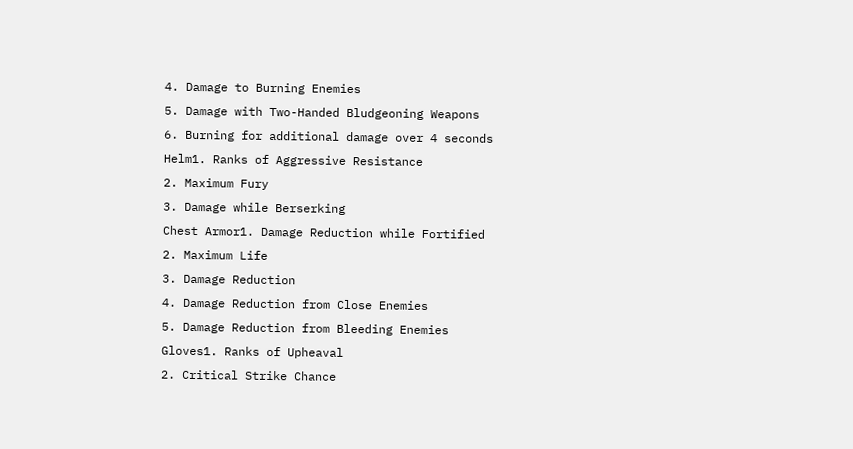4. Damage to Burning Enemies
5. Damage with Two-Handed Bludgeoning Weapons
6. Burning for additional damage over 4 seconds
Helm1. Ranks of Aggressive Resistance
2. Maximum Fury
3. Damage while Berserking
Chest Armor1. Damage Reduction while Fortified
2. Maximum Life
3. Damage Reduction
4. Damage Reduction from Close Enemies
5. Damage Reduction from Bleeding Enemies
Gloves1. Ranks of Upheaval
2. Critical Strike Chance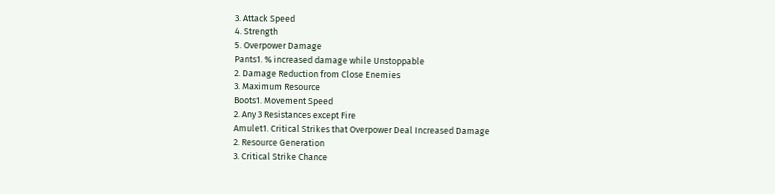3. Attack Speed
4. Strength
5. Overpower Damage
Pants1. % increased damage while Unstoppable
2. Damage Reduction from Close Enemies
3. Maximum Resource
Boots1. Movement Speed
2. Any 3 Resistances except Fire
Amulet1. Critical Strikes that Overpower Deal Increased Damage
2. Resource Generation
3. Critical Strike Chance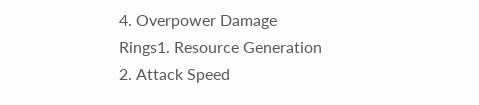4. Overpower Damage
Rings1. Resource Generation
2. Attack Speed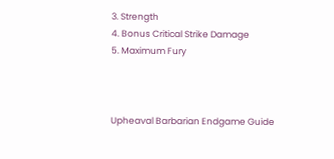3. Strength
4. Bonus Critical Strike Damage
5. Maximum Fury



Upheaval Barbarian Endgame Guide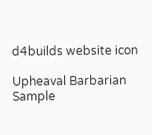d4builds website icon

Upheaval Barbarian Sample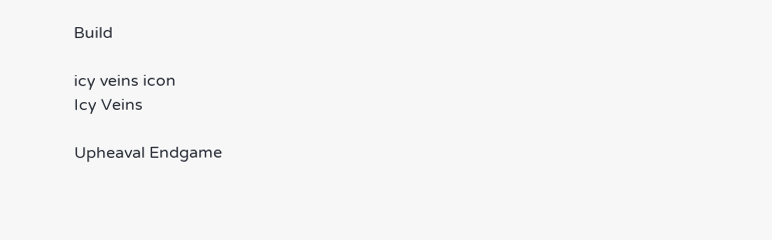Build

icy veins icon
Icy Veins

Upheaval Endgame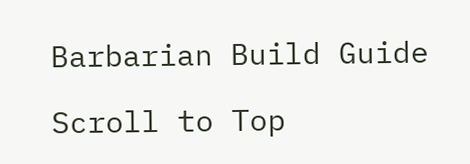Barbarian Build Guide

Scroll to Top